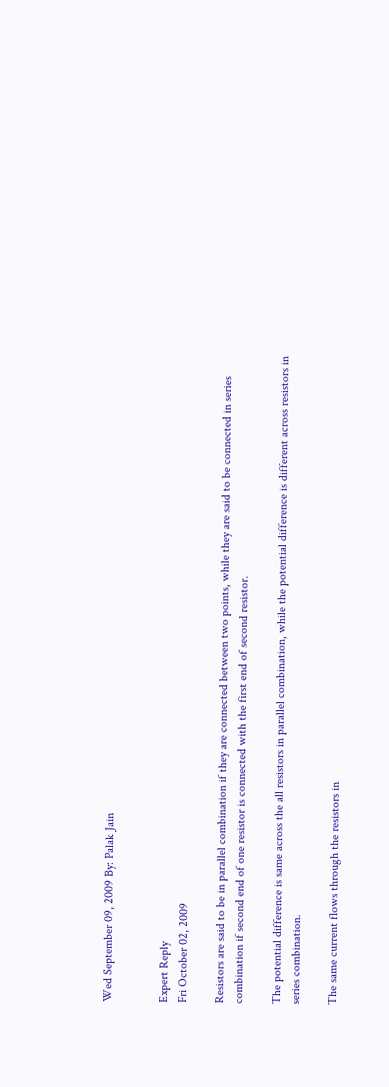Wed September 09, 2009 By: Palak Jain


Expert Reply
Fri October 02, 2009

Resistors are said to be in parallel combination if they are connected between two points, while they are said to be connected in series combination if second end of one resistor is connected with the first end of second resistor.

The potential difference is same across the all resistors in parallel combination, while the potential difference is different across resistors in series combination.

The same current flows through the resistors in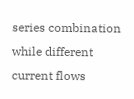series combination while different current flows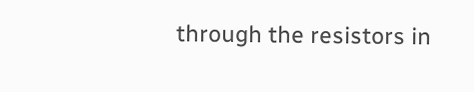through the resistors in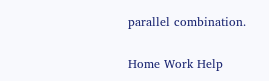parallel combination.

Home Work Help